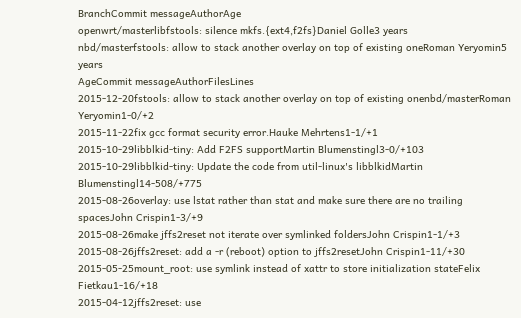BranchCommit messageAuthorAge
openwrt/masterlibfstools: silence mkfs.{ext4,f2fs}Daniel Golle3 years
nbd/masterfstools: allow to stack another overlay on top of existing oneRoman Yeryomin5 years
AgeCommit messageAuthorFilesLines
2015-12-20fstools: allow to stack another overlay on top of existing onenbd/masterRoman Yeryomin1-0/+2
2015-11-22fix gcc format security error.Hauke Mehrtens1-1/+1
2015-10-29libblkid-tiny: Add F2FS supportMartin Blumenstingl3-0/+103
2015-10-29libblkid-tiny: Update the code from util-linux's libblkidMartin Blumenstingl14-508/+775
2015-08-26overlay: use lstat rather than stat and make sure there are no trailing spacesJohn Crispin1-3/+9
2015-08-26make jffs2reset not iterate over symlinked foldersJohn Crispin1-1/+3
2015-08-26jffs2reset: add a -r (reboot) option to jffs2resetJohn Crispin1-11/+30
2015-05-25mount_root: use symlink instead of xattr to store initialization stateFelix Fietkau1-16/+18
2015-04-12jffs2reset: use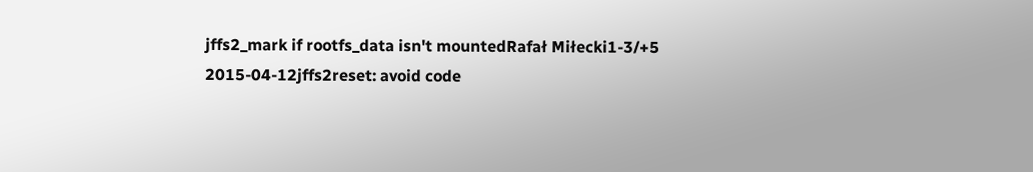jffs2_mark if rootfs_data isn't mountedRafał Miłecki1-3/+5
2015-04-12jffs2reset: avoid code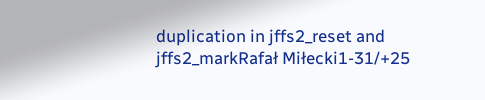duplication in jffs2_reset and jffs2_markRafał Miłecki1-31/+25